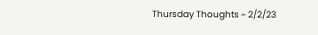Thursday Thoughts ~ 2/2/23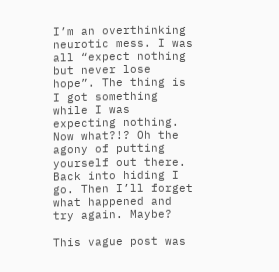I’m an overthinking neurotic mess. I was all “expect nothing but never lose hope”. The thing is I got something while I was expecting nothing. Now what?!? Oh the agony of putting yourself out there. Back into hiding I go. Then I’ll forget what happened and try again. Maybe?

This vague post was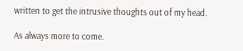written to get the intrusive thoughts out of my head.

As always more to come.